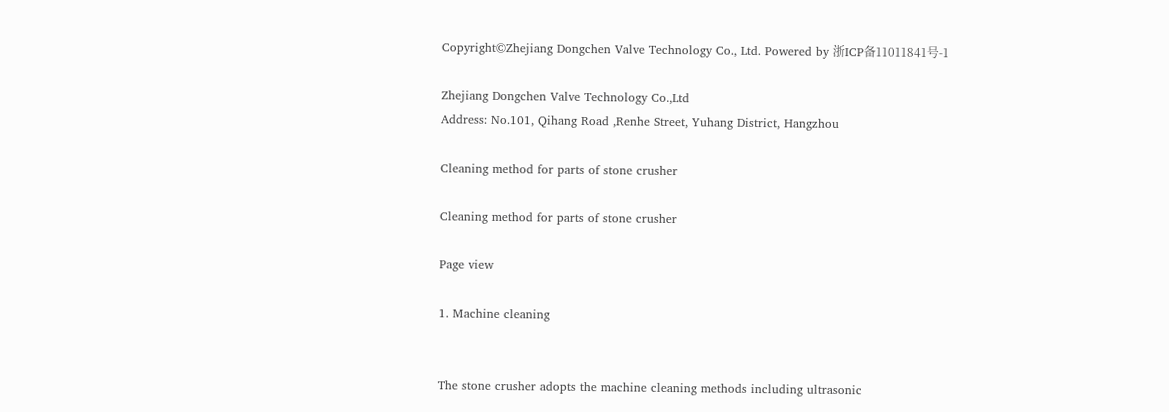Copyright©Zhejiang Dongchen Valve Technology Co., Ltd. Powered by 浙ICP备11011841号-1

Zhejiang Dongchen Valve Technology Co.,Ltd
Address: No.101, Qihang Road ,Renhe Street, Yuhang District, Hangzhou

Cleaning method for parts of stone crusher

Cleaning method for parts of stone crusher

Page view

1. Machine cleaning


The stone crusher adopts the machine cleaning methods including ultrasonic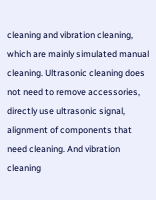cleaning and vibration cleaning, which are mainly simulated manual cleaning. Ultrasonic cleaning does not need to remove accessories, directly use ultrasonic signal, alignment of components that need cleaning. And vibration cleaning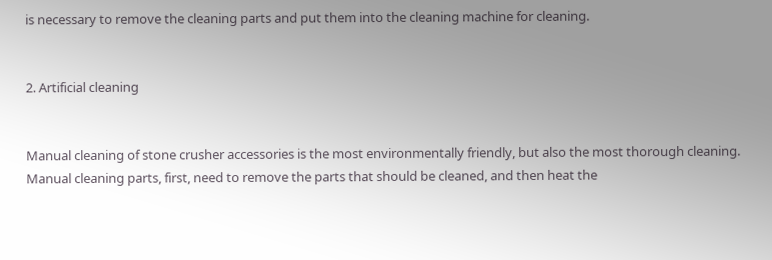is necessary to remove the cleaning parts and put them into the cleaning machine for cleaning.


2. Artificial cleaning


Manual cleaning of stone crusher accessories is the most environmentally friendly, but also the most thorough cleaning. Manual cleaning parts, first, need to remove the parts that should be cleaned, and then heat the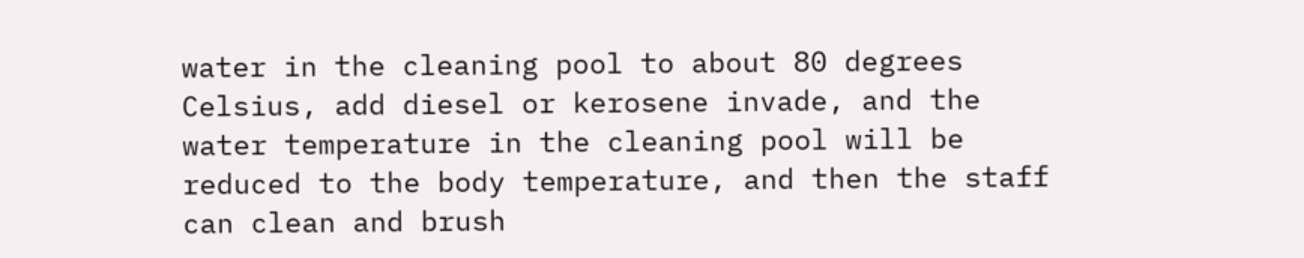water in the cleaning pool to about 80 degrees Celsius, add diesel or kerosene invade, and the water temperature in the cleaning pool will be reduced to the body temperature, and then the staff can clean and brush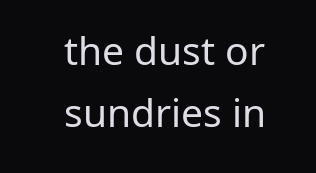the dust or sundries in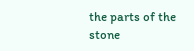the parts of the stone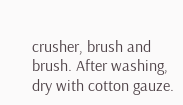crusher, brush and brush. After washing, dry with cotton gauze.